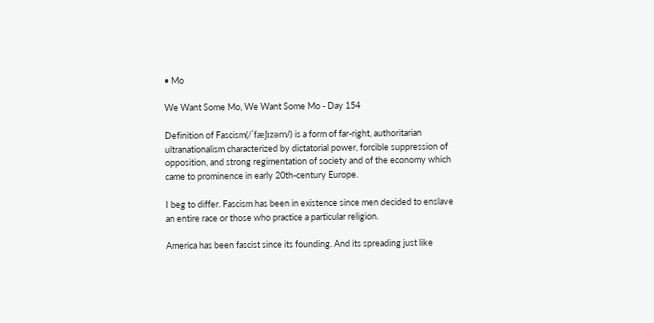• Mo

We Want Some Mo, We Want Some Mo - Day 154

Definition of Fascism(/ˈfæʃɪzəm/) is a form of far-right, authoritarian ultranationalism characterized by dictatorial power, forcible suppression of opposition, and strong regimentation of society and of the economy which came to prominence in early 20th-century Europe.

I beg to differ. Fascism has been in existence since men decided to enslave an entire race or those who practice a particular religion.

America has been fascist since its founding. And its spreading just like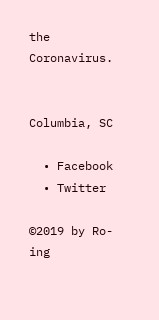the Coronavirus.


Columbia, SC

  • Facebook
  • Twitter

©2019 by Ro-ing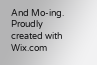And Mo-ing. Proudly created with Wix.com